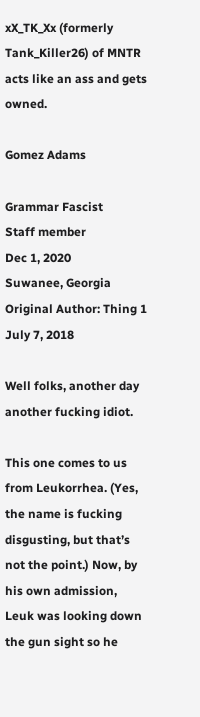xX_TK_Xx (formerly Tank_Killer26) of MNTR acts like an ass and gets owned.

Gomez Adams

Grammar Fascist
Staff member
Dec 1, 2020
Suwanee, Georgia
Original Author: Thing 1
July 7, 2018

Well folks, another day another fucking idiot.

This one comes to us from Leukorrhea. (Yes, the name is fucking disgusting, but that’s not the point.) Now, by his own admission, Leuk was looking down the gun sight so he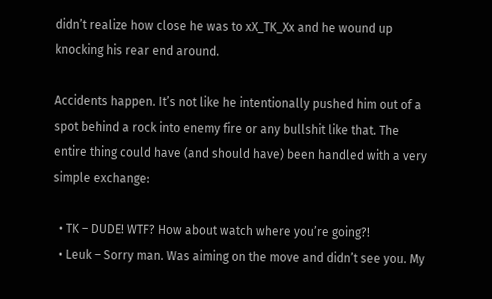didn’t realize how close he was to xX_TK_Xx and he wound up knocking his rear end around.

Accidents happen. It’s not like he intentionally pushed him out of a spot behind a rock into enemy fire or any bullshit like that. The entire thing could have (and should have) been handled with a very simple exchange:

  • TK – DUDE! WTF? How about watch where you’re going?!
  • Leuk – Sorry man. Was aiming on the move and didn’t see you. My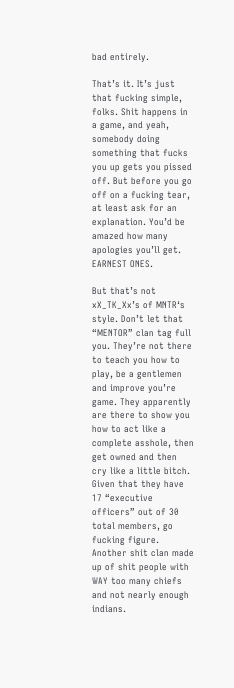bad entirely.

That’s it. It’s just that fucking simple, folks. Shit happens in a game, and yeah, somebody doing something that fucks you up gets you pissed off. But before you go off on a fucking tear, at least ask for an explanation. You’d be amazed how many apologies you’ll get. EARNEST ONES.

But that’s not xX_TK_Xx’s of MNTR‘s style. Don’t let that “MENTOR” clan tag full you. They’re not there to teach you how to play, be a gentlemen and improve you’re game. They apparently are there to show you how to act like a complete asshole, then get owned and then cry like a little bitch. Given that they have 17 “executive officers” out of 30 total members, go fucking figure. Another shit clan made up of shit people with WAY too many chiefs and not nearly enough indians.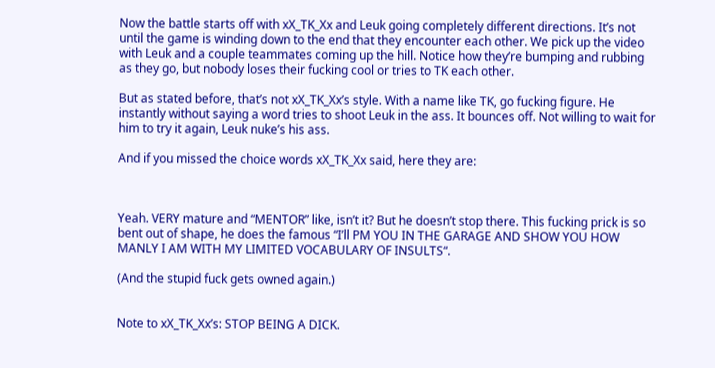Now the battle starts off with xX_TK_Xx and Leuk going completely different directions. It’s not until the game is winding down to the end that they encounter each other. We pick up the video with Leuk and a couple teammates coming up the hill. Notice how they’re bumping and rubbing as they go, but nobody loses their fucking cool or tries to TK each other.

But as stated before, that’s not xX_TK_Xx’s style. With a name like TK, go fucking figure. He instantly without saying a word tries to shoot Leuk in the ass. It bounces off. Not willing to wait for him to try it again, Leuk nuke’s his ass.

And if you missed the choice words xX_TK_Xx said, here they are:



Yeah. VERY mature and “MENTOR” like, isn’t it? But he doesn’t stop there. This fucking prick is so bent out of shape, he does the famous “I’ll PM YOU IN THE GARAGE AND SHOW YOU HOW MANLY I AM WITH MY LIMITED VOCABULARY OF INSULTS“.

(And the stupid fuck gets owned again.)


Note to xX_TK_Xx’s: STOP BEING A DICK.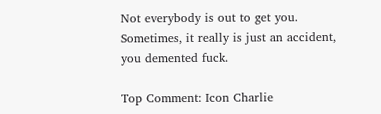Not everybody is out to get you. Sometimes, it really is just an accident, you demented fuck.

Top Comment: Icon Charlie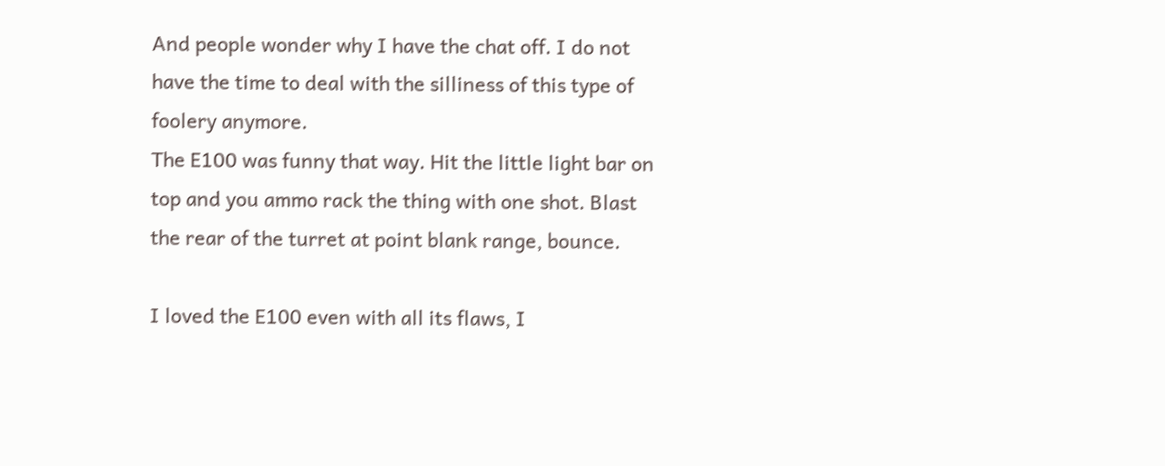And people wonder why I have the chat off. I do not have the time to deal with the silliness of this type of foolery anymore.
The E100 was funny that way. Hit the little light bar on top and you ammo rack the thing with one shot. Blast the rear of the turret at point blank range, bounce.

I loved the E100 even with all its flaws, I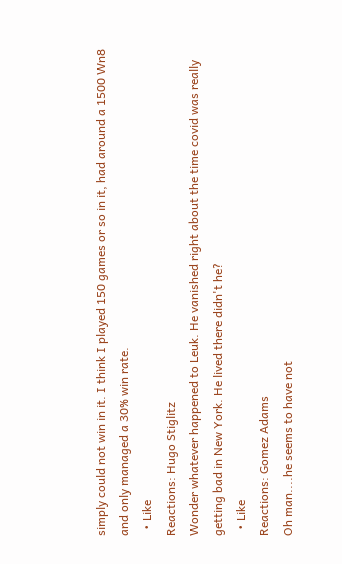simply could not win in it. I think I played 150 games or so in it, had around a 1500 Wn8 and only managed a 30% win rate.
  • Like
Reactions: Hugo Stiglitz
Wonder whatever happened to Leuk. He vanished right about the time covid was really getting bad in New York. He lived there didn't he?
  • Like
Reactions: Gomez Adams
Oh man....he seems to have not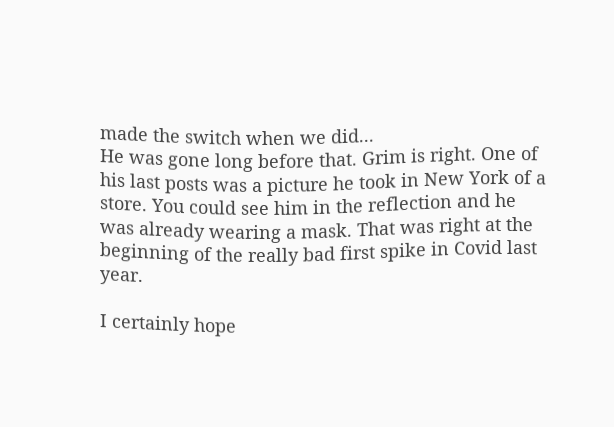made the switch when we did...
He was gone long before that. Grim is right. One of his last posts was a picture he took in New York of a store. You could see him in the reflection and he was already wearing a mask. That was right at the beginning of the really bad first spike in Covid last year.

I certainly hope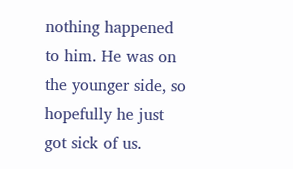nothing happened to him. He was on the younger side, so hopefully he just got sick of us.